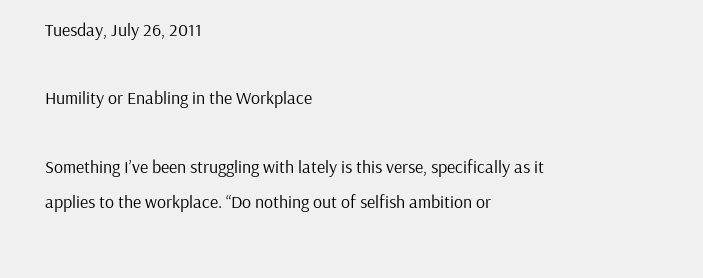Tuesday, July 26, 2011

Humility or Enabling in the Workplace

Something I’ve been struggling with lately is this verse, specifically as it applies to the workplace. “Do nothing out of selfish ambition or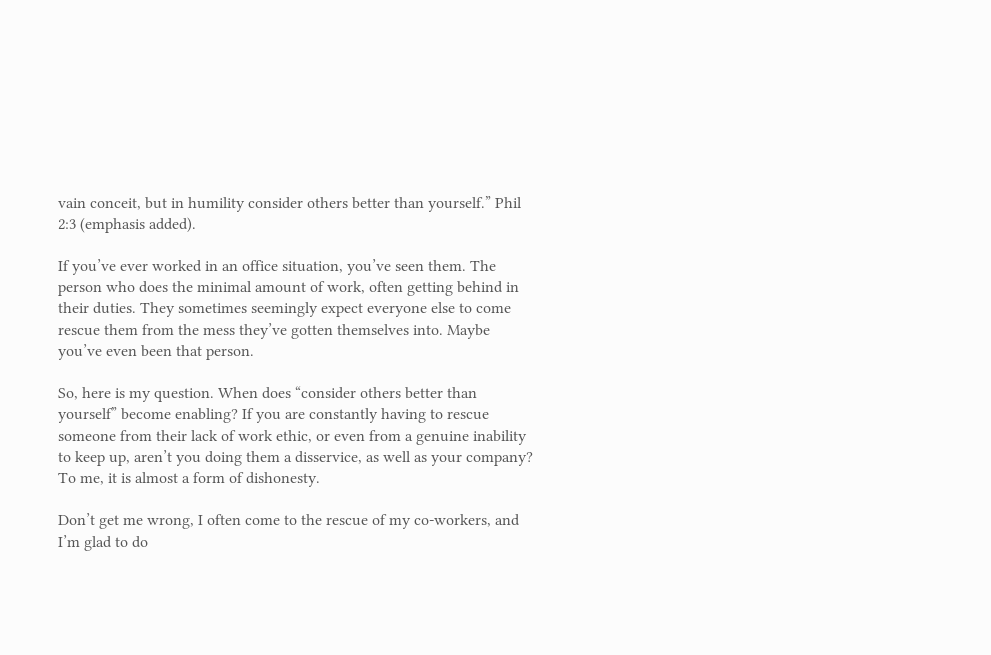vain conceit, but in humility consider others better than yourself.” Phil 2:3 (emphasis added).

If you’ve ever worked in an office situation, you’ve seen them. The person who does the minimal amount of work, often getting behind in their duties. They sometimes seemingly expect everyone else to come rescue them from the mess they’ve gotten themselves into. Maybe you’ve even been that person.

So, here is my question. When does “consider others better than yourself” become enabling? If you are constantly having to rescue someone from their lack of work ethic, or even from a genuine inability to keep up, aren’t you doing them a disservice, as well as your company? To me, it is almost a form of dishonesty.

Don’t get me wrong, I often come to the rescue of my co-workers, and I’m glad to do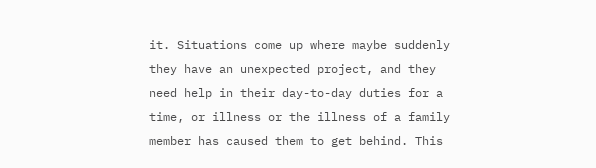it. Situations come up where maybe suddenly they have an unexpected project, and they need help in their day-to-day duties for a time, or illness or the illness of a family member has caused them to get behind. This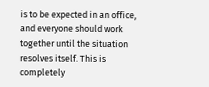is to be expected in an office, and everyone should work together until the situation resolves itself. This is completely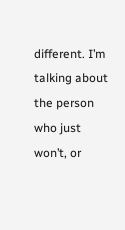different. I’m talking about the person who just won’t, or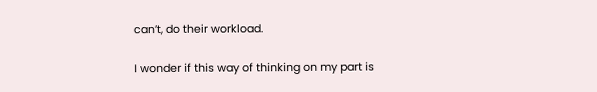can’t, do their workload.

I wonder if this way of thinking on my part is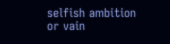selfish ambition or vain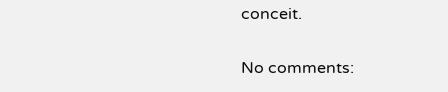conceit.

No comments: